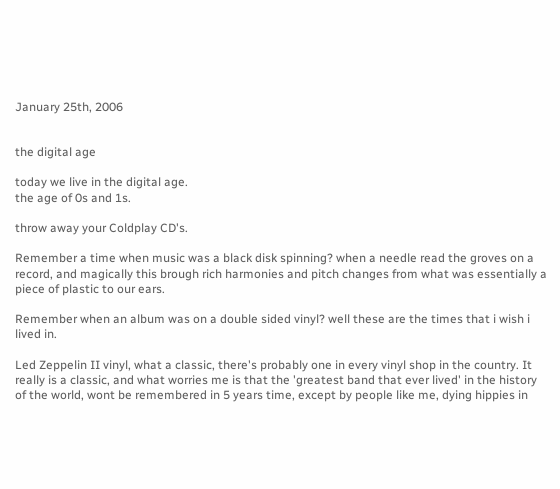January 25th, 2006


the digital age

today we live in the digital age.
the age of 0s and 1s.

throw away your Coldplay CD's.

Remember a time when music was a black disk spinning? when a needle read the groves on a record, and magically this brough rich harmonies and pitch changes from what was essentially a piece of plastic to our ears.

Remember when an album was on a double sided vinyl? well these are the times that i wish i lived in.

Led Zeppelin II vinyl, what a classic, there's probably one in every vinyl shop in the country. It really is a classic, and what worries me is that the 'greatest band that ever lived' in the history of the world, wont be remembered in 5 years time, except by people like me, dying hippies in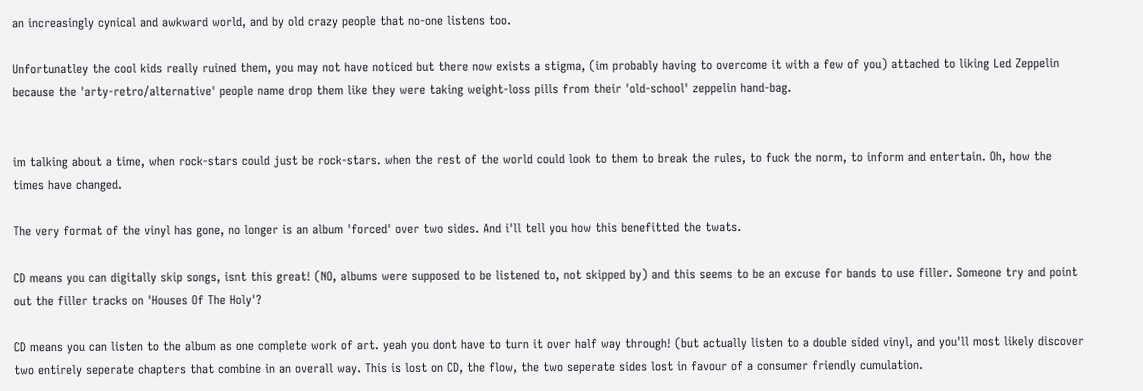an increasingly cynical and awkward world, and by old crazy people that no-one listens too.

Unfortunatley the cool kids really ruined them, you may not have noticed but there now exists a stigma, (im probably having to overcome it with a few of you) attached to liking Led Zeppelin because the 'arty-retro/alternative' people name drop them like they were taking weight-loss pills from their 'old-school' zeppelin hand-bag.


im talking about a time, when rock-stars could just be rock-stars. when the rest of the world could look to them to break the rules, to fuck the norm, to inform and entertain. Oh, how the times have changed.

The very format of the vinyl has gone, no longer is an album 'forced' over two sides. And i'll tell you how this benefitted the twats.

CD means you can digitally skip songs, isnt this great! (NO, albums were supposed to be listened to, not skipped by) and this seems to be an excuse for bands to use filler. Someone try and point out the filler tracks on 'Houses Of The Holy'?

CD means you can listen to the album as one complete work of art. yeah you dont have to turn it over half way through! (but actually listen to a double sided vinyl, and you'll most likely discover two entirely seperate chapters that combine in an overall way. This is lost on CD, the flow, the two seperate sides lost in favour of a consumer friendly cumulation.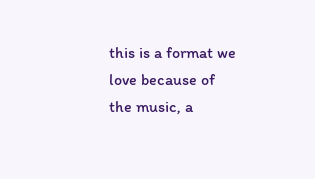this is a format we love because of the music, a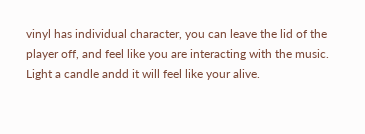vinyl has individual character, you can leave the lid of the player off, and feel like you are interacting with the music. Light a candle andd it will feel like your alive.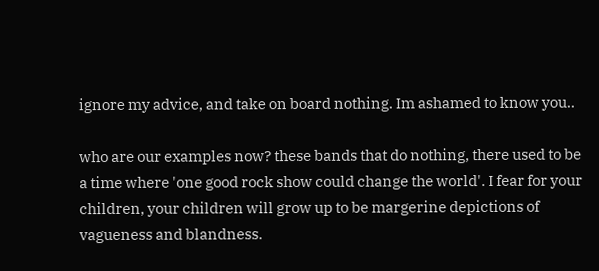ignore my advice, and take on board nothing. Im ashamed to know you..

who are our examples now? these bands that do nothing, there used to be a time where 'one good rock show could change the world'. I fear for your children, your children will grow up to be margerine depictions of vagueness and blandness.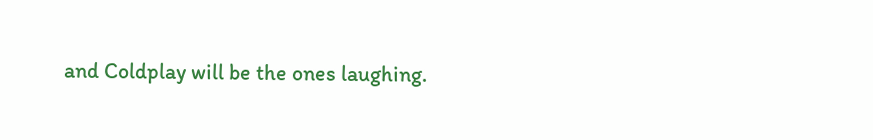and Coldplay will be the ones laughing.